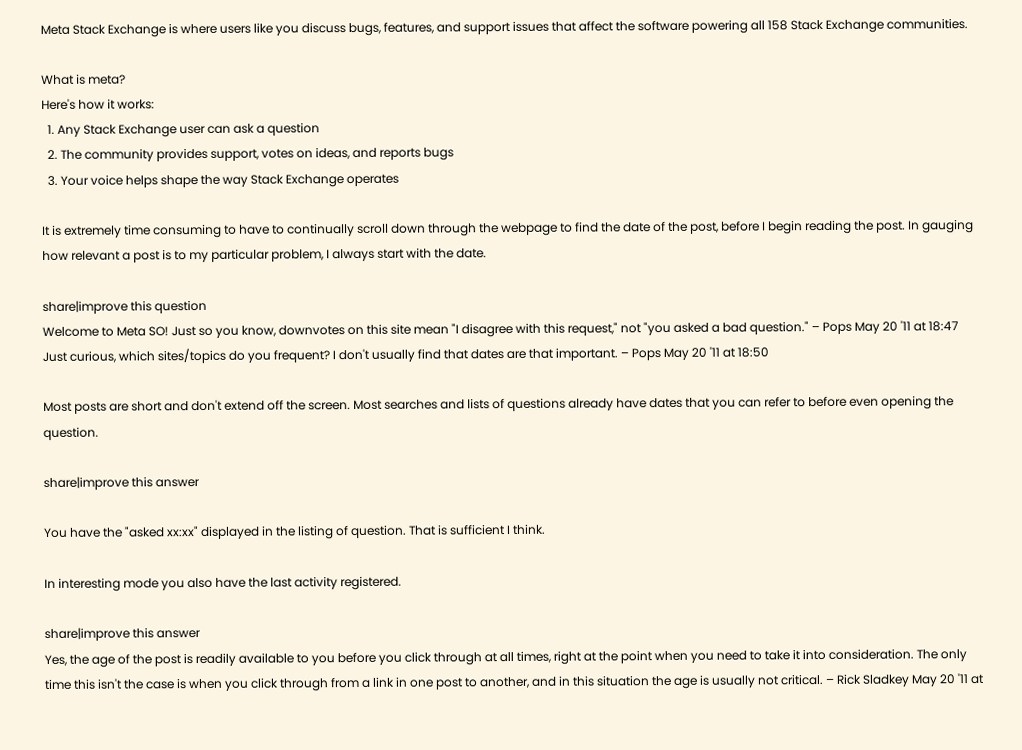Meta Stack Exchange is where users like you discuss bugs, features, and support issues that affect the software powering all 158 Stack Exchange communities.

What is meta?
Here's how it works:
  1. Any Stack Exchange user can ask a question
  2. The community provides support, votes on ideas, and reports bugs
  3. Your voice helps shape the way Stack Exchange operates

It is extremely time consuming to have to continually scroll down through the webpage to find the date of the post, before I begin reading the post. In gauging how relevant a post is to my particular problem, I always start with the date.

share|improve this question
Welcome to Meta SO! Just so you know, downvotes on this site mean "I disagree with this request," not "you asked a bad question." – Pops May 20 '11 at 18:47
Just curious, which sites/topics do you frequent? I don't usually find that dates are that important. – Pops May 20 '11 at 18:50

Most posts are short and don't extend off the screen. Most searches and lists of questions already have dates that you can refer to before even opening the question.

share|improve this answer

You have the "asked xx:xx" displayed in the listing of question. That is sufficient I think.

In interesting mode you also have the last activity registered.

share|improve this answer
Yes, the age of the post is readily available to you before you click through at all times, right at the point when you need to take it into consideration. The only time this isn't the case is when you click through from a link in one post to another, and in this situation the age is usually not critical. – Rick Sladkey May 20 '11 at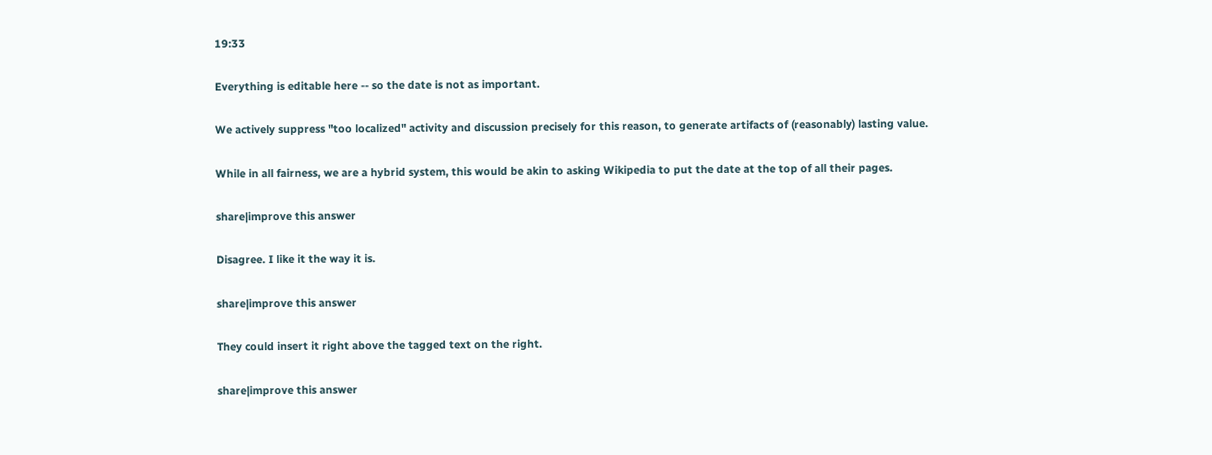19:33

Everything is editable here -- so the date is not as important.

We actively suppress "too localized" activity and discussion precisely for this reason, to generate artifacts of (reasonably) lasting value.

While in all fairness, we are a hybrid system, this would be akin to asking Wikipedia to put the date at the top of all their pages.

share|improve this answer

Disagree. I like it the way it is.

share|improve this answer

They could insert it right above the tagged text on the right.

share|improve this answer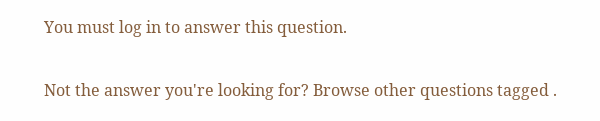You must log in to answer this question.

Not the answer you're looking for? Browse other questions tagged .